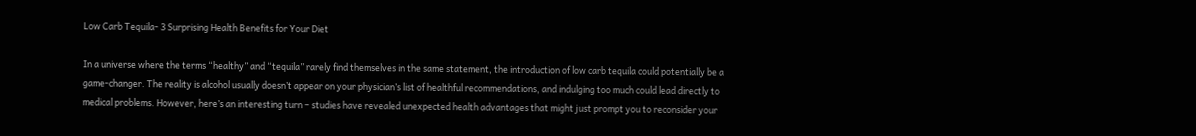Low Carb Tequila- 3 Surprising Health Benefits for Your Diet

In a universe where the terms “healthy” and “tequila” rarely find themselves in the same statement, the introduction of low carb tequila could potentially be a game-changer. The reality is alcohol usually doesn’t appear on your physician’s list of healthful recommendations, and indulging too much could lead directly to medical problems. However, here’s an interesting turn – studies have revealed unexpected health advantages that might just prompt you to reconsider your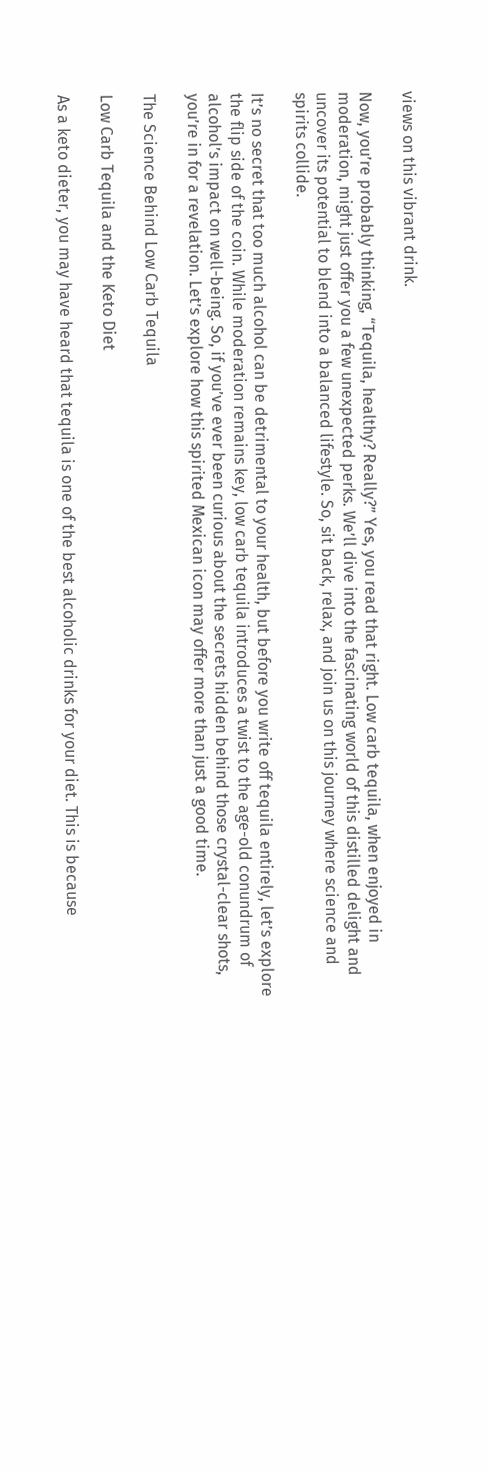views on this vibrant drink.

Now, you’re probably thinking, “Tequila, healthy? Really?” Yes, you read that right. Low carb tequila, when enjoyed in moderation, might just offer you a few unexpected perks. We’ll dive into the fascinating world of this distilled delight and uncover its potential to blend into a balanced lifestyle. So, sit back, relax, and join us on this journey where science and spirits collide.

It’s no secret that too much alcohol can be detrimental to your health, but before you write off tequila entirely, let’s explore the flip side of the coin. While moderation remains key, low carb tequila introduces a twist to the age-old conundrum of alcohol’s impact on well-being. So, if you’ve ever been curious about the secrets hidden behind those crystal-clear shots, you’re in for a revelation. Let’s explore how this spirited Mexican icon may offer more than just a good time.

The Science Behind Low Carb Tequila

Low Carb Tequila and the Keto Diet

As a keto dieter, you may have heard that tequila is one of the best alcoholic drinks for your diet. This is because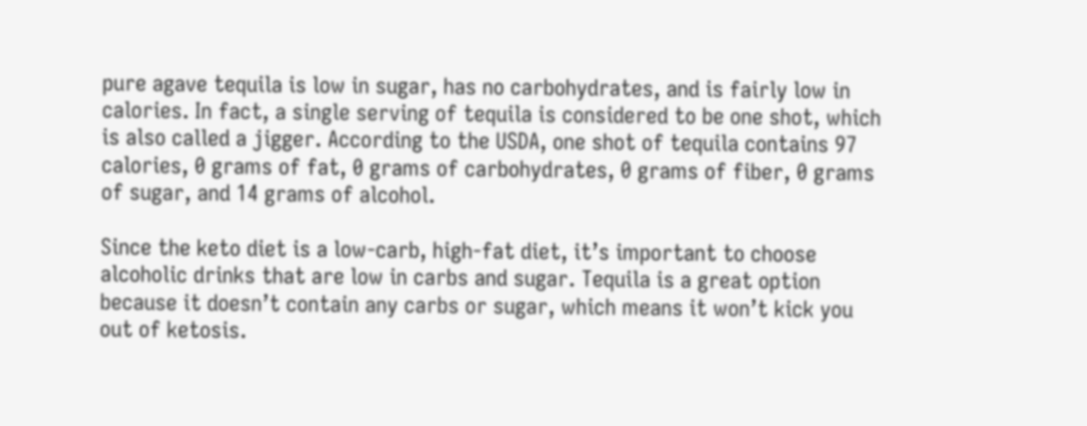pure agave tequila is low in sugar, has no carbohydrates, and is fairly low in calories. In fact, a single serving of tequila is considered to be one shot, which is also called a jigger. According to the USDA, one shot of tequila contains 97 calories, 0 grams of fat, 0 grams of carbohydrates, 0 grams of fiber, 0 grams of sugar, and 14 grams of alcohol.

Since the keto diet is a low-carb, high-fat diet, it’s important to choose alcoholic drinks that are low in carbs and sugar. Tequila is a great option because it doesn’t contain any carbs or sugar, which means it won’t kick you out of ketosis.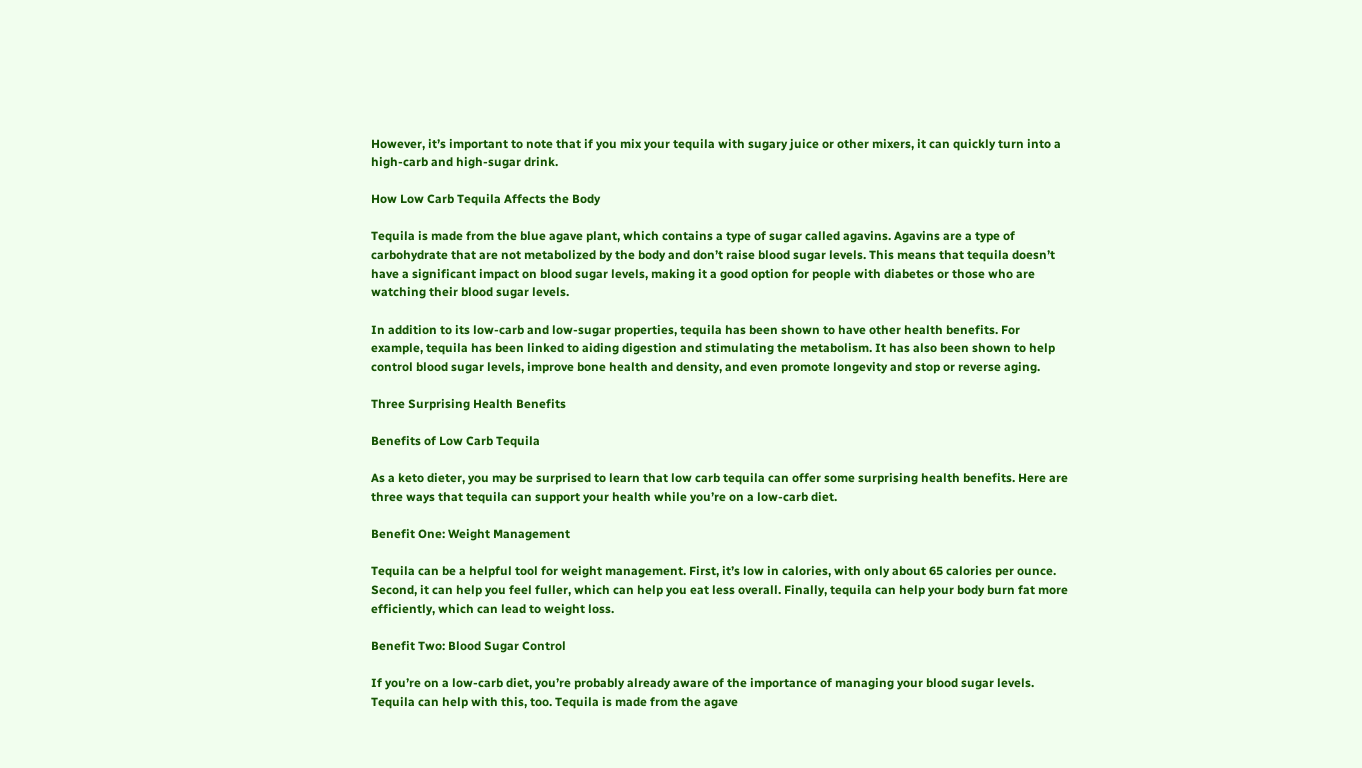However, it’s important to note that if you mix your tequila with sugary juice or other mixers, it can quickly turn into a high-carb and high-sugar drink.

How Low Carb Tequila Affects the Body

Tequila is made from the blue agave plant, which contains a type of sugar called agavins. Agavins are a type of carbohydrate that are not metabolized by the body and don’t raise blood sugar levels. This means that tequila doesn’t have a significant impact on blood sugar levels, making it a good option for people with diabetes or those who are watching their blood sugar levels.

In addition to its low-carb and low-sugar properties, tequila has been shown to have other health benefits. For example, tequila has been linked to aiding digestion and stimulating the metabolism. It has also been shown to help control blood sugar levels, improve bone health and density, and even promote longevity and stop or reverse aging.

Three Surprising Health Benefits

Benefits of Low Carb Tequila

As a keto dieter, you may be surprised to learn that low carb tequila can offer some surprising health benefits. Here are three ways that tequila can support your health while you’re on a low-carb diet.

Benefit One: Weight Management

Tequila can be a helpful tool for weight management. First, it’s low in calories, with only about 65 calories per ounce. Second, it can help you feel fuller, which can help you eat less overall. Finally, tequila can help your body burn fat more efficiently, which can lead to weight loss.

Benefit Two: Blood Sugar Control

If you’re on a low-carb diet, you’re probably already aware of the importance of managing your blood sugar levels. Tequila can help with this, too. Tequila is made from the agave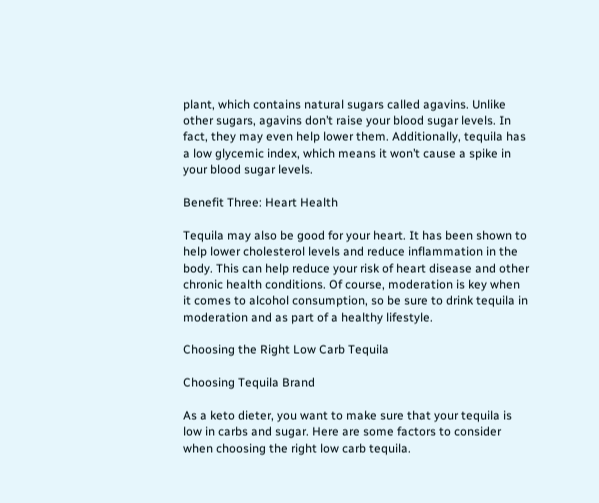plant, which contains natural sugars called agavins. Unlike other sugars, agavins don’t raise your blood sugar levels. In fact, they may even help lower them. Additionally, tequila has a low glycemic index, which means it won’t cause a spike in your blood sugar levels.

Benefit Three: Heart Health

Tequila may also be good for your heart. It has been shown to help lower cholesterol levels and reduce inflammation in the body. This can help reduce your risk of heart disease and other chronic health conditions. Of course, moderation is key when it comes to alcohol consumption, so be sure to drink tequila in moderation and as part of a healthy lifestyle.

Choosing the Right Low Carb Tequila

Choosing Tequila Brand

As a keto dieter, you want to make sure that your tequila is low in carbs and sugar. Here are some factors to consider when choosing the right low carb tequila.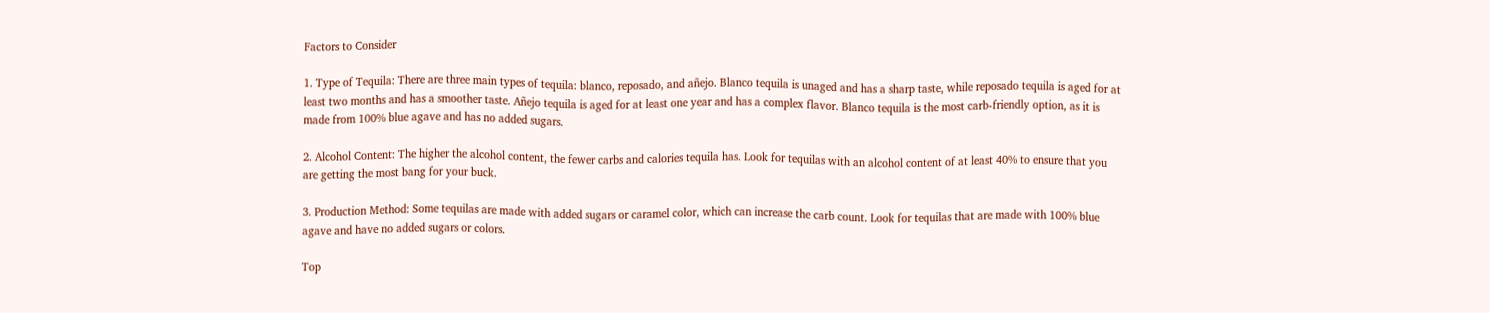Factors to Consider

1. Type of Tequila: There are three main types of tequila: blanco, reposado, and añejo. Blanco tequila is unaged and has a sharp taste, while reposado tequila is aged for at least two months and has a smoother taste. Añejo tequila is aged for at least one year and has a complex flavor. Blanco tequila is the most carb-friendly option, as it is made from 100% blue agave and has no added sugars.

2. Alcohol Content: The higher the alcohol content, the fewer carbs and calories tequila has. Look for tequilas with an alcohol content of at least 40% to ensure that you are getting the most bang for your buck.

3. Production Method: Some tequilas are made with added sugars or caramel color, which can increase the carb count. Look for tequilas that are made with 100% blue agave and have no added sugars or colors.

Top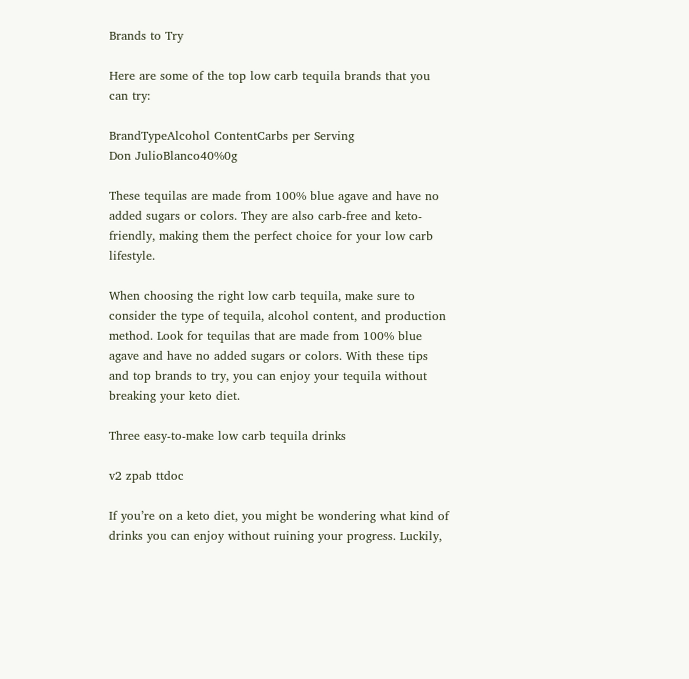Brands to Try

Here are some of the top low carb tequila brands that you can try:

BrandTypeAlcohol ContentCarbs per Serving
Don JulioBlanco40%0g

These tequilas are made from 100% blue agave and have no added sugars or colors. They are also carb-free and keto-friendly, making them the perfect choice for your low carb lifestyle.

When choosing the right low carb tequila, make sure to consider the type of tequila, alcohol content, and production method. Look for tequilas that are made from 100% blue agave and have no added sugars or colors. With these tips and top brands to try, you can enjoy your tequila without breaking your keto diet.

Three easy-to-make low carb tequila drinks

v2 zpab ttdoc

If you’re on a keto diet, you might be wondering what kind of drinks you can enjoy without ruining your progress. Luckily,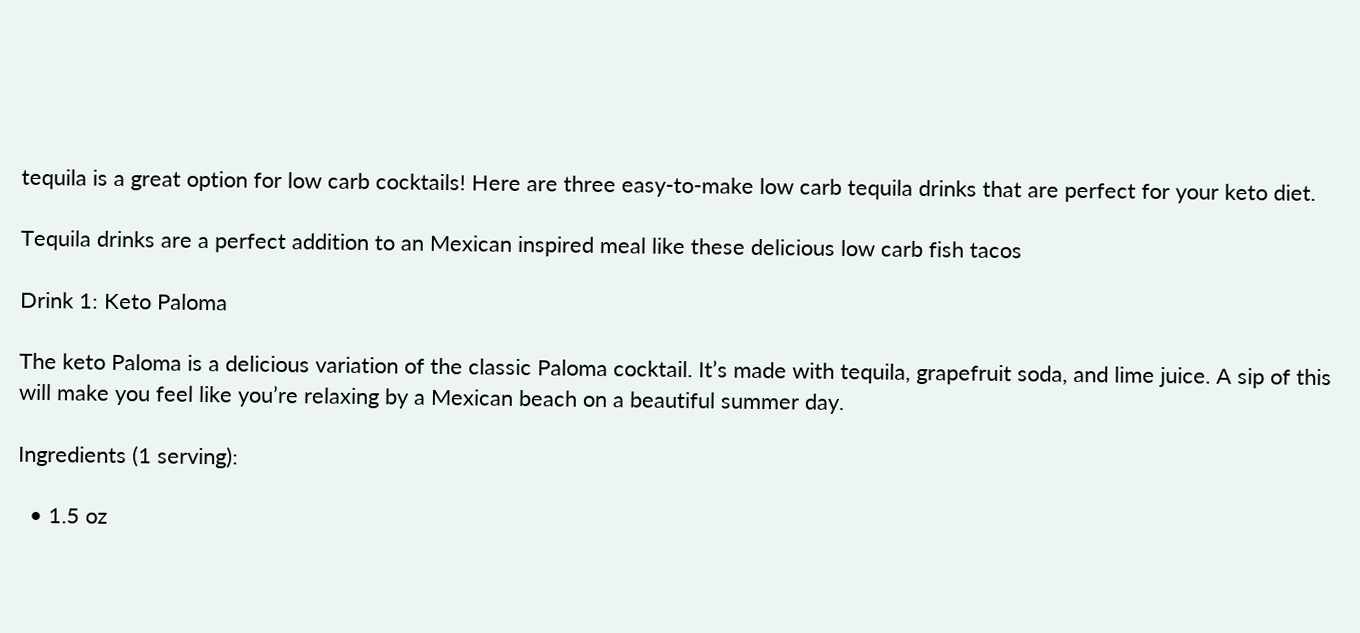tequila is a great option for low carb cocktails! Here are three easy-to-make low carb tequila drinks that are perfect for your keto diet.

Tequila drinks are a perfect addition to an Mexican inspired meal like these delicious low carb fish tacos

Drink 1: Keto Paloma

The keto Paloma is a delicious variation of the classic Paloma cocktail. It’s made with tequila, grapefruit soda, and lime juice. A sip of this will make you feel like you’re relaxing by a Mexican beach on a beautiful summer day.

Ingredients (1 serving):

  • 1.5 oz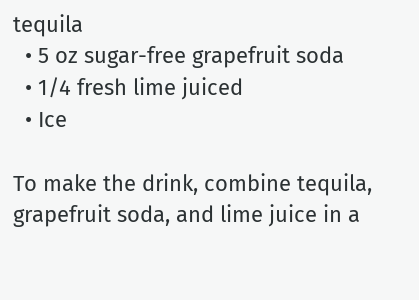tequila
  • 5 oz sugar-free grapefruit soda
  • 1/4 fresh lime juiced
  • Ice

To make the drink, combine tequila, grapefruit soda, and lime juice in a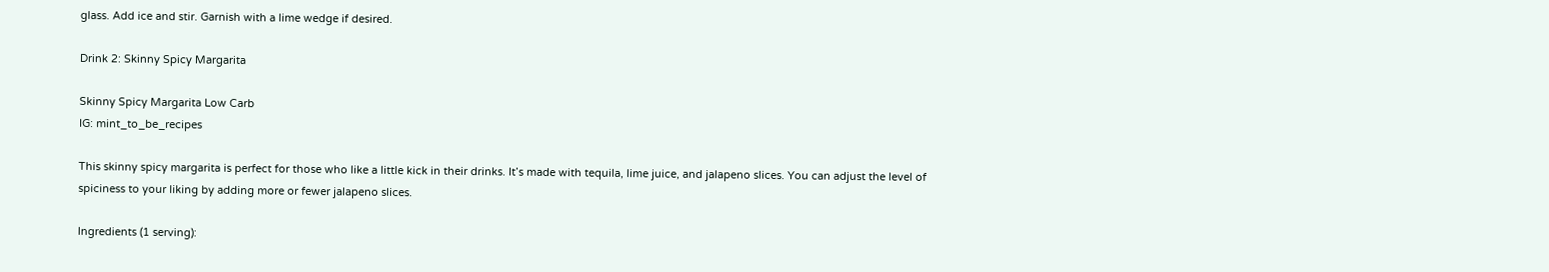glass. Add ice and stir. Garnish with a lime wedge if desired.

Drink 2: Skinny Spicy Margarita

Skinny Spicy Margarita Low Carb
IG: mint_to_be_recipes

This skinny spicy margarita is perfect for those who like a little kick in their drinks. It’s made with tequila, lime juice, and jalapeno slices. You can adjust the level of spiciness to your liking by adding more or fewer jalapeno slices.

Ingredients (1 serving):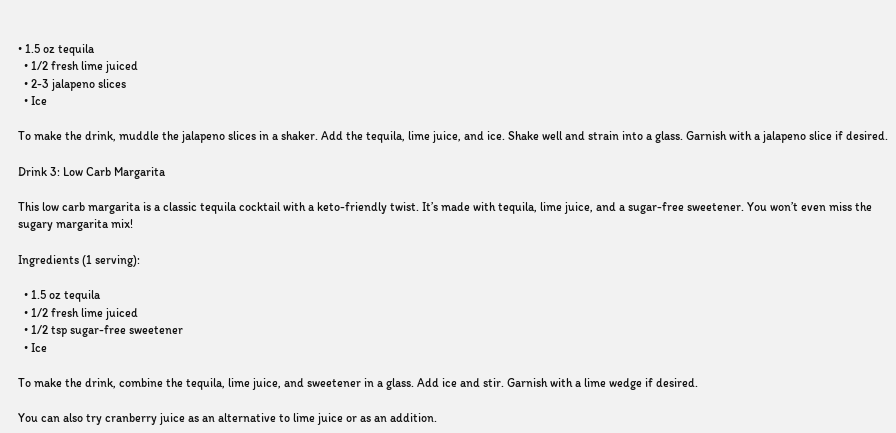• 1.5 oz tequila
  • 1/2 fresh lime juiced
  • 2-3 jalapeno slices
  • Ice

To make the drink, muddle the jalapeno slices in a shaker. Add the tequila, lime juice, and ice. Shake well and strain into a glass. Garnish with a jalapeno slice if desired.

Drink 3: Low Carb Margarita

This low carb margarita is a classic tequila cocktail with a keto-friendly twist. It’s made with tequila, lime juice, and a sugar-free sweetener. You won’t even miss the sugary margarita mix!

Ingredients (1 serving):

  • 1.5 oz tequila
  • 1/2 fresh lime juiced
  • 1/2 tsp sugar-free sweetener
  • Ice

To make the drink, combine the tequila, lime juice, and sweetener in a glass. Add ice and stir. Garnish with a lime wedge if desired.

You can also try cranberry juice as an alternative to lime juice or as an addition.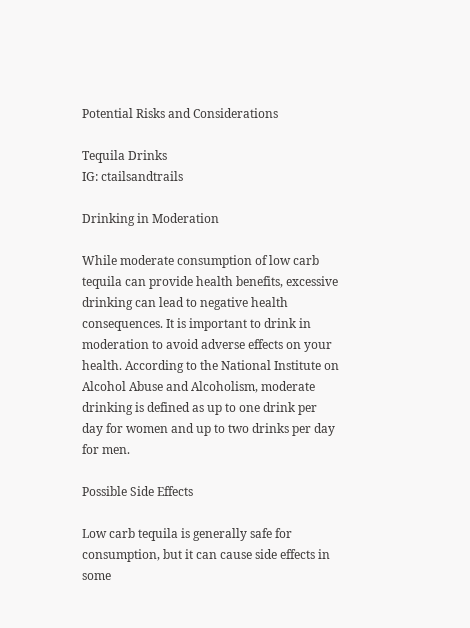Potential Risks and Considerations

Tequila Drinks
IG: ctailsandtrails

Drinking in Moderation

While moderate consumption of low carb tequila can provide health benefits, excessive drinking can lead to negative health consequences. It is important to drink in moderation to avoid adverse effects on your health. According to the National Institute on Alcohol Abuse and Alcoholism, moderate drinking is defined as up to one drink per day for women and up to two drinks per day for men.

Possible Side Effects

Low carb tequila is generally safe for consumption, but it can cause side effects in some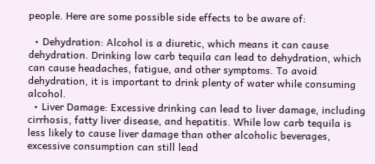people. Here are some possible side effects to be aware of:

  • Dehydration: Alcohol is a diuretic, which means it can cause dehydration. Drinking low carb tequila can lead to dehydration, which can cause headaches, fatigue, and other symptoms. To avoid dehydration, it is important to drink plenty of water while consuming alcohol.
  • Liver Damage: Excessive drinking can lead to liver damage, including cirrhosis, fatty liver disease, and hepatitis. While low carb tequila is less likely to cause liver damage than other alcoholic beverages, excessive consumption can still lead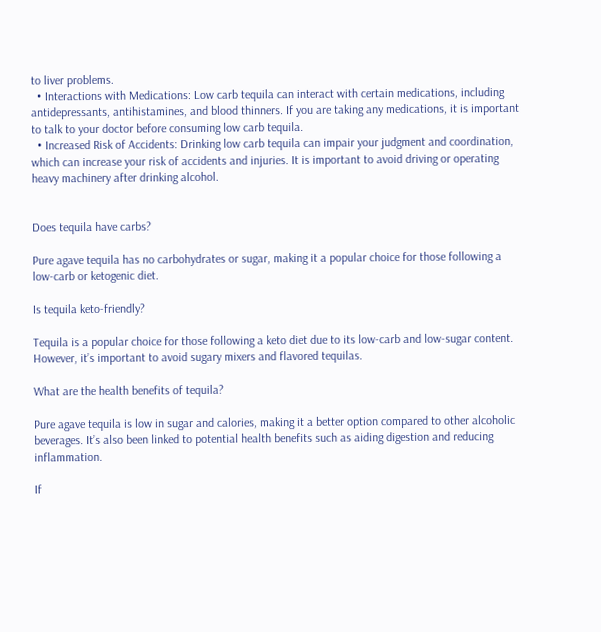to liver problems.
  • Interactions with Medications: Low carb tequila can interact with certain medications, including antidepressants, antihistamines, and blood thinners. If you are taking any medications, it is important to talk to your doctor before consuming low carb tequila.
  • Increased Risk of Accidents: Drinking low carb tequila can impair your judgment and coordination, which can increase your risk of accidents and injuries. It is important to avoid driving or operating heavy machinery after drinking alcohol.


Does tequila have carbs?

Pure agave tequila has no carbohydrates or sugar, making it a popular choice for those following a low-carb or ketogenic diet.

Is tequila keto-friendly?

Tequila is a popular choice for those following a keto diet due to its low-carb and low-sugar content. However, it’s important to avoid sugary mixers and flavored tequilas.

What are the health benefits of tequila?

Pure agave tequila is low in sugar and calories, making it a better option compared to other alcoholic beverages. It’s also been linked to potential health benefits such as aiding digestion and reducing inflammation.

If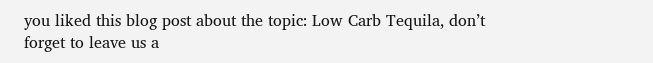you liked this blog post about the topic: Low Carb Tequila, don’t forget to leave us a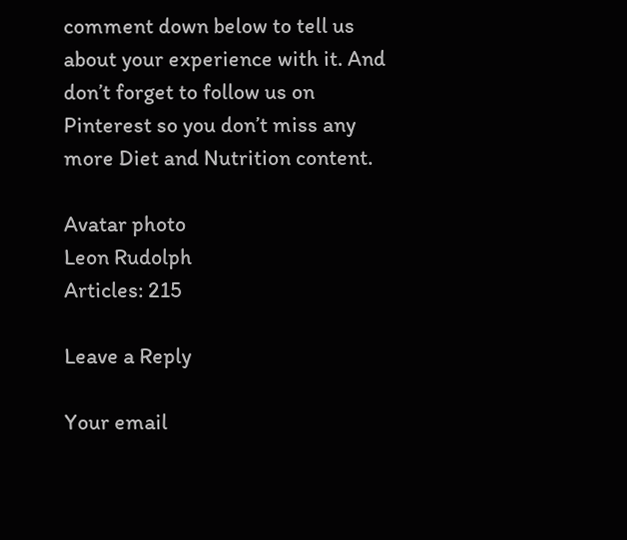comment down below to tell us about your experience with it. And don’t forget to follow us on Pinterest so you don’t miss any more Diet and Nutrition content.

Avatar photo
Leon Rudolph
Articles: 215

Leave a Reply

Your email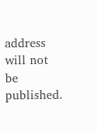address will not be published.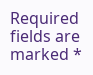Required fields are marked *